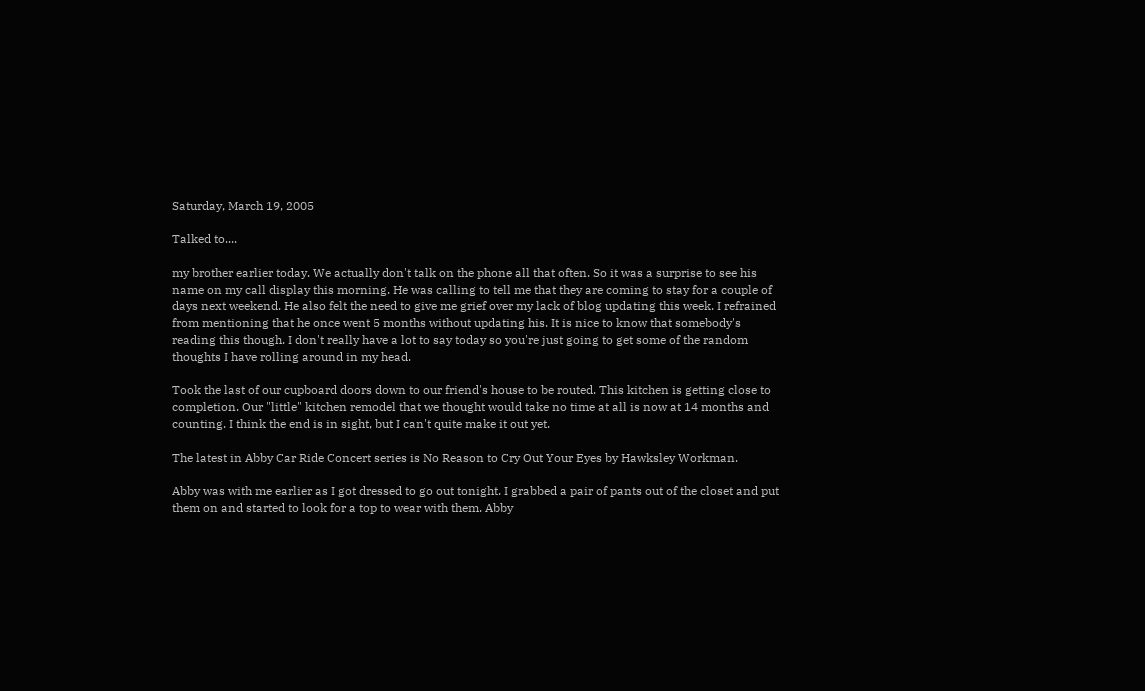Saturday, March 19, 2005

Talked to....

my brother earlier today. We actually don't talk on the phone all that often. So it was a surprise to see his name on my call display this morning. He was calling to tell me that they are coming to stay for a couple of days next weekend. He also felt the need to give me grief over my lack of blog updating this week. I refrained from mentioning that he once went 5 months without updating his. It is nice to know that somebody's reading this though. I don't really have a lot to say today so you're just going to get some of the random thoughts I have rolling around in my head.

Took the last of our cupboard doors down to our friend's house to be routed. This kitchen is getting close to completion. Our "little" kitchen remodel that we thought would take no time at all is now at 14 months and counting. I think the end is in sight, but I can't quite make it out yet.

The latest in Abby Car Ride Concert series is No Reason to Cry Out Your Eyes by Hawksley Workman.

Abby was with me earlier as I got dressed to go out tonight. I grabbed a pair of pants out of the closet and put them on and started to look for a top to wear with them. Abby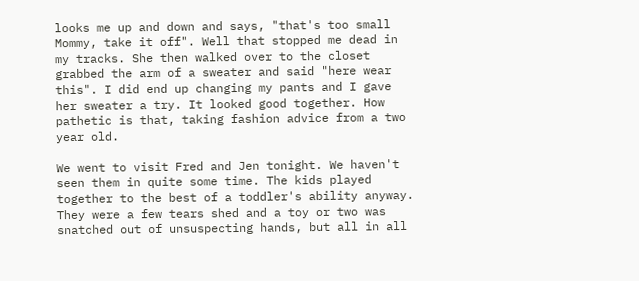looks me up and down and says, "that's too small Mommy, take it off". Well that stopped me dead in my tracks. She then walked over to the closet grabbed the arm of a sweater and said "here wear this". I did end up changing my pants and I gave her sweater a try. It looked good together. How pathetic is that, taking fashion advice from a two year old.

We went to visit Fred and Jen tonight. We haven't seen them in quite some time. The kids played together to the best of a toddler's ability anyway. They were a few tears shed and a toy or two was snatched out of unsuspecting hands, but all in all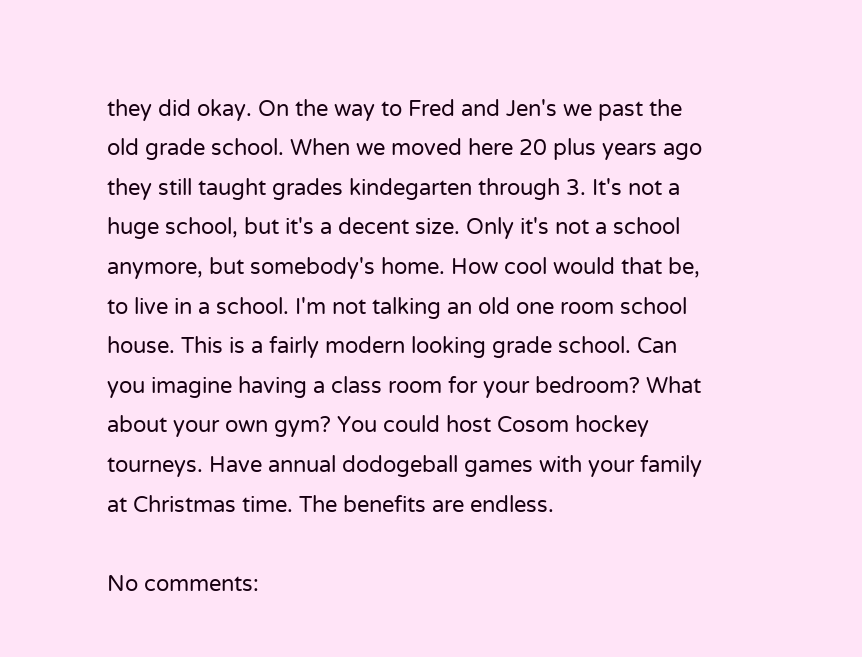they did okay. On the way to Fred and Jen's we past the old grade school. When we moved here 20 plus years ago they still taught grades kindegarten through 3. It's not a huge school, but it's a decent size. Only it's not a school anymore, but somebody's home. How cool would that be, to live in a school. I'm not talking an old one room school house. This is a fairly modern looking grade school. Can you imagine having a class room for your bedroom? What about your own gym? You could host Cosom hockey tourneys. Have annual dodogeball games with your family at Christmas time. The benefits are endless.

No comments: